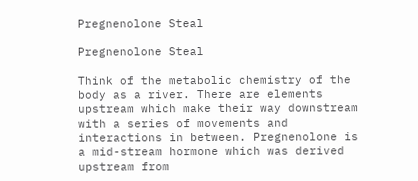Pregnenolone Steal

Pregnenolone Steal

Think of the metabolic chemistry of the body as a river. There are elements upstream which make their way downstream with a series of movements and interactions in between. Pregnenolone is a mid-stream hormone which was derived upstream from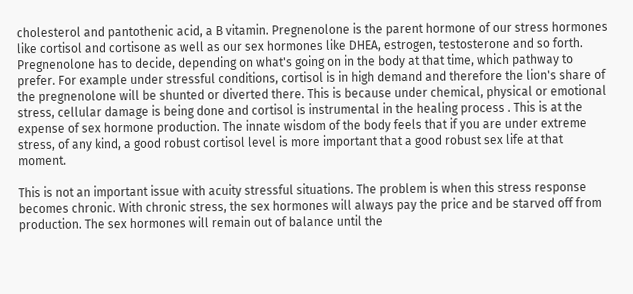cholesterol and pantothenic acid, a B vitamin. Pregnenolone is the parent hormone of our stress hormones like cortisol and cortisone as well as our sex hormones like DHEA, estrogen, testosterone and so forth. Pregnenolone has to decide, depending on what's going on in the body at that time, which pathway to prefer. For example under stressful conditions, cortisol is in high demand and therefore the lion's share of the pregnenolone will be shunted or diverted there. This is because under chemical, physical or emotional stress, cellular damage is being done and cortisol is instrumental in the healing process . This is at the expense of sex hormone production. The innate wisdom of the body feels that if you are under extreme stress, of any kind, a good robust cortisol level is more important that a good robust sex life at that moment.

This is not an important issue with acuity stressful situations. The problem is when this stress response becomes chronic. With chronic stress, the sex hormones will always pay the price and be starved off from production. The sex hormones will remain out of balance until the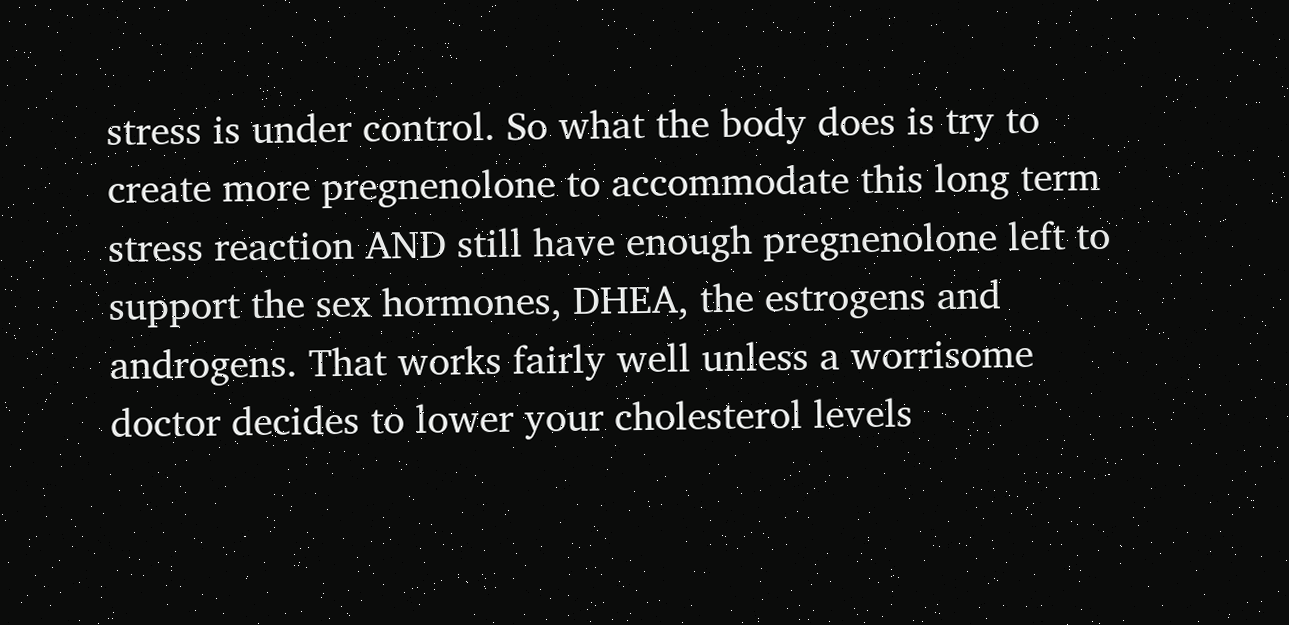stress is under control. So what the body does is try to create more pregnenolone to accommodate this long term stress reaction AND still have enough pregnenolone left to support the sex hormones, DHEA, the estrogens and androgens. That works fairly well unless a worrisome doctor decides to lower your cholesterol levels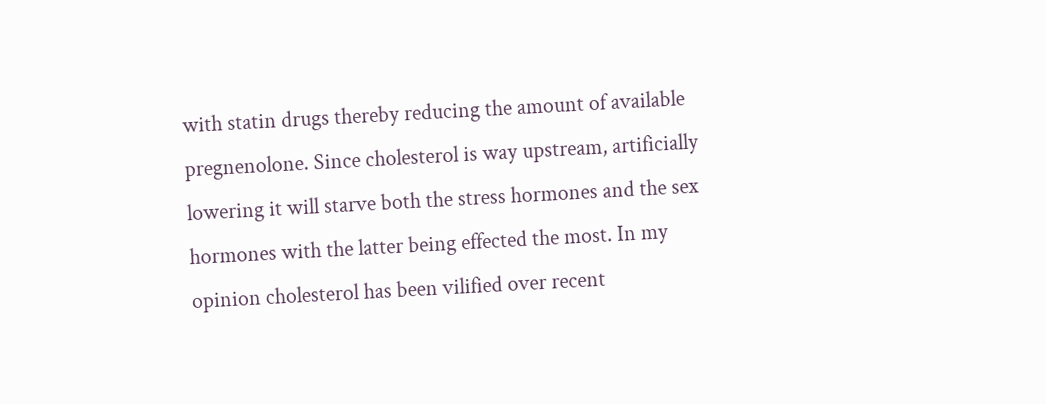with statin drugs thereby reducing the amount of available pregnenolone. Since cholesterol is way upstream, artificially lowering it will starve both the stress hormones and the sex hormones with the latter being effected the most. In my opinion cholesterol has been vilified over recent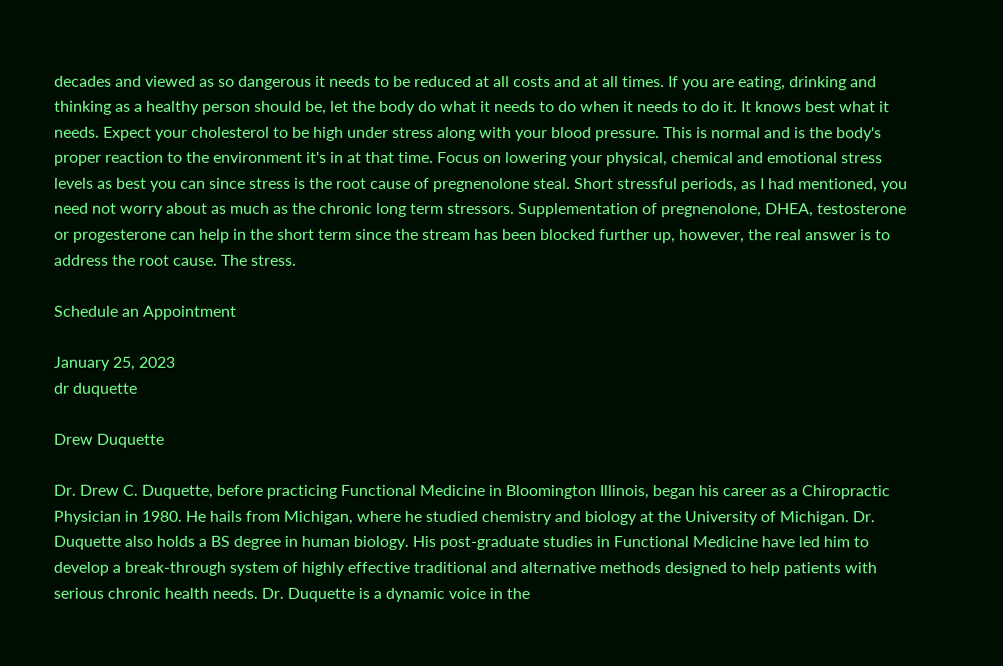decades and viewed as so dangerous it needs to be reduced at all costs and at all times. If you are eating, drinking and thinking as a healthy person should be, let the body do what it needs to do when it needs to do it. It knows best what it needs. Expect your cholesterol to be high under stress along with your blood pressure. This is normal and is the body's proper reaction to the environment it's in at that time. Focus on lowering your physical, chemical and emotional stress levels as best you can since stress is the root cause of pregnenolone steal. Short stressful periods, as I had mentioned, you need not worry about as much as the chronic long term stressors. Supplementation of pregnenolone, DHEA, testosterone or progesterone can help in the short term since the stream has been blocked further up, however, the real answer is to address the root cause. The stress.

Schedule an Appointment

January 25, 2023
dr duquette

Drew Duquette

Dr. Drew C. Duquette, before practicing Functional Medicine in Bloomington Illinois, began his career as a Chiropractic Physician in 1980. He hails from Michigan, where he studied chemistry and biology at the University of Michigan. Dr. Duquette also holds a BS degree in human biology. His post-graduate studies in Functional Medicine have led him to develop a break-through system of highly effective traditional and alternative methods designed to help patients with serious chronic health needs. Dr. Duquette is a dynamic voice in the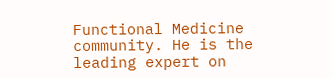Functional Medicine community. He is the leading expert on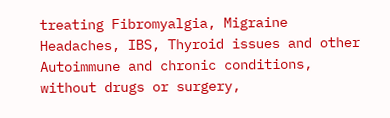treating Fibromyalgia, Migraine Headaches, IBS, Thyroid issues and other Autoimmune and chronic conditions, without drugs or surgery,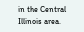in the Central Illinois area.